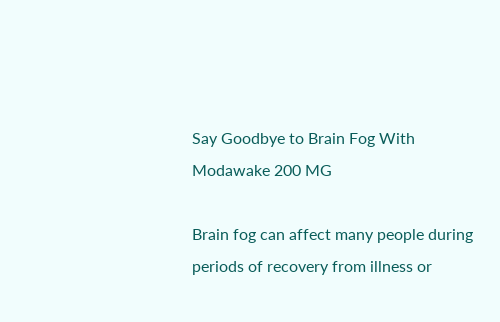Say Goodbye to Brain Fog With Modawake 200 MG

Brain fog can affect many people during periods of recovery from illness or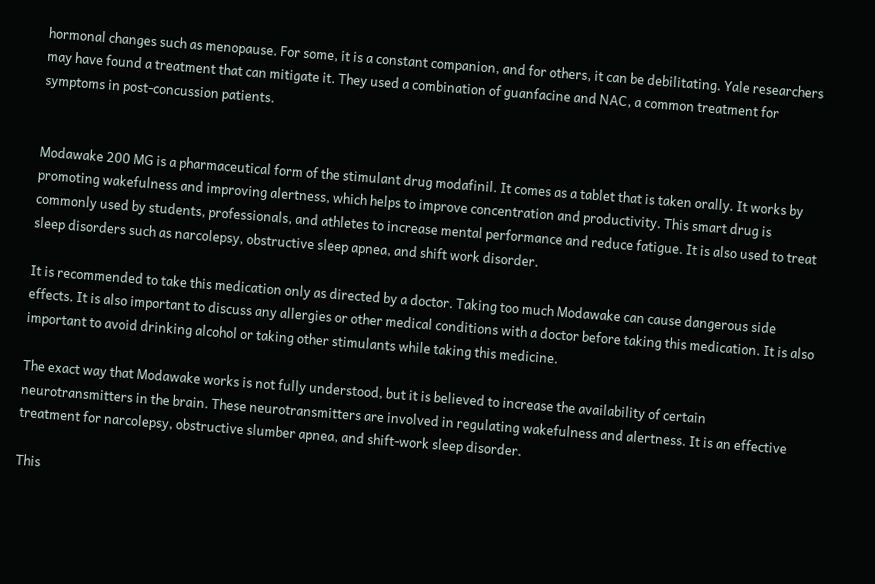hormonal changes such as menopause. For some, it is a constant companion, and for others, it can be debilitating. Yale researchers may have found a treatment that can mitigate it. They used a combination of guanfacine and NAC, a common treatment for symptoms in post-concussion patients.


Modawake 200 MG is a pharmaceutical form of the stimulant drug modafinil. It comes as a tablet that is taken orally. It works by promoting wakefulness and improving alertness, which helps to improve concentration and productivity. This smart drug is commonly used by students, professionals, and athletes to increase mental performance and reduce fatigue. It is also used to treat sleep disorders such as narcolepsy, obstructive sleep apnea, and shift work disorder.

It is recommended to take this medication only as directed by a doctor. Taking too much Modawake can cause dangerous side effects. It is also important to discuss any allergies or other medical conditions with a doctor before taking this medication. It is also important to avoid drinking alcohol or taking other stimulants while taking this medicine.

The exact way that Modawake works is not fully understood, but it is believed to increase the availability of certain neurotransmitters in the brain. These neurotransmitters are involved in regulating wakefulness and alertness. It is an effective treatment for narcolepsy, obstructive slumber apnea, and shift-work sleep disorder.

This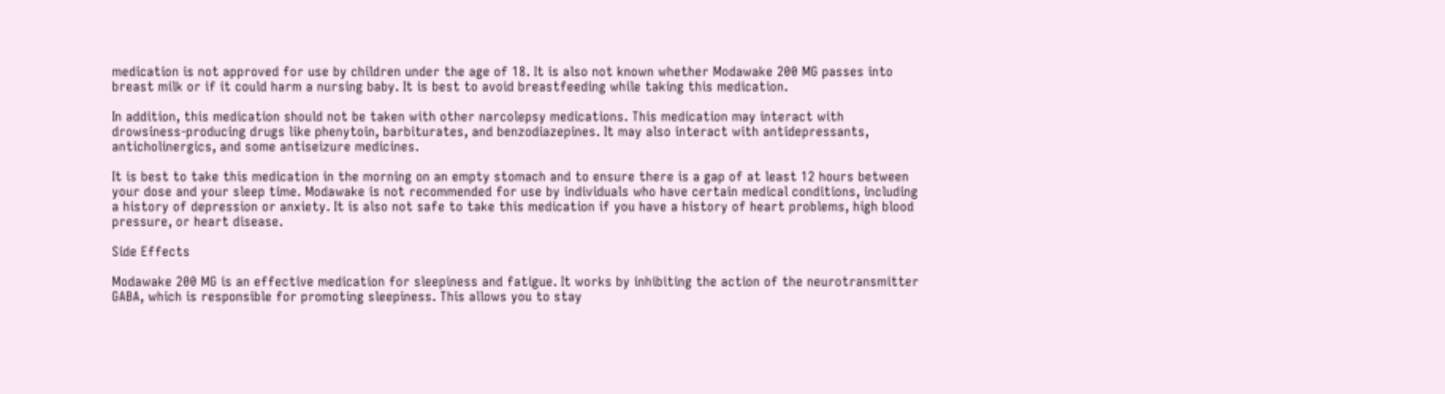medication is not approved for use by children under the age of 18. It is also not known whether Modawake 200 MG passes into breast milk or if it could harm a nursing baby. It is best to avoid breastfeeding while taking this medication.

In addition, this medication should not be taken with other narcolepsy medications. This medication may interact with drowsiness-producing drugs like phenytoin, barbiturates, and benzodiazepines. It may also interact with antidepressants, anticholinergics, and some antiseizure medicines.

It is best to take this medication in the morning on an empty stomach and to ensure there is a gap of at least 12 hours between your dose and your sleep time. Modawake is not recommended for use by individuals who have certain medical conditions, including a history of depression or anxiety. It is also not safe to take this medication if you have a history of heart problems, high blood pressure, or heart disease.

Side Effects

Modawake 200 MG is an effective medication for sleepiness and fatigue. It works by inhibiting the action of the neurotransmitter GABA, which is responsible for promoting sleepiness. This allows you to stay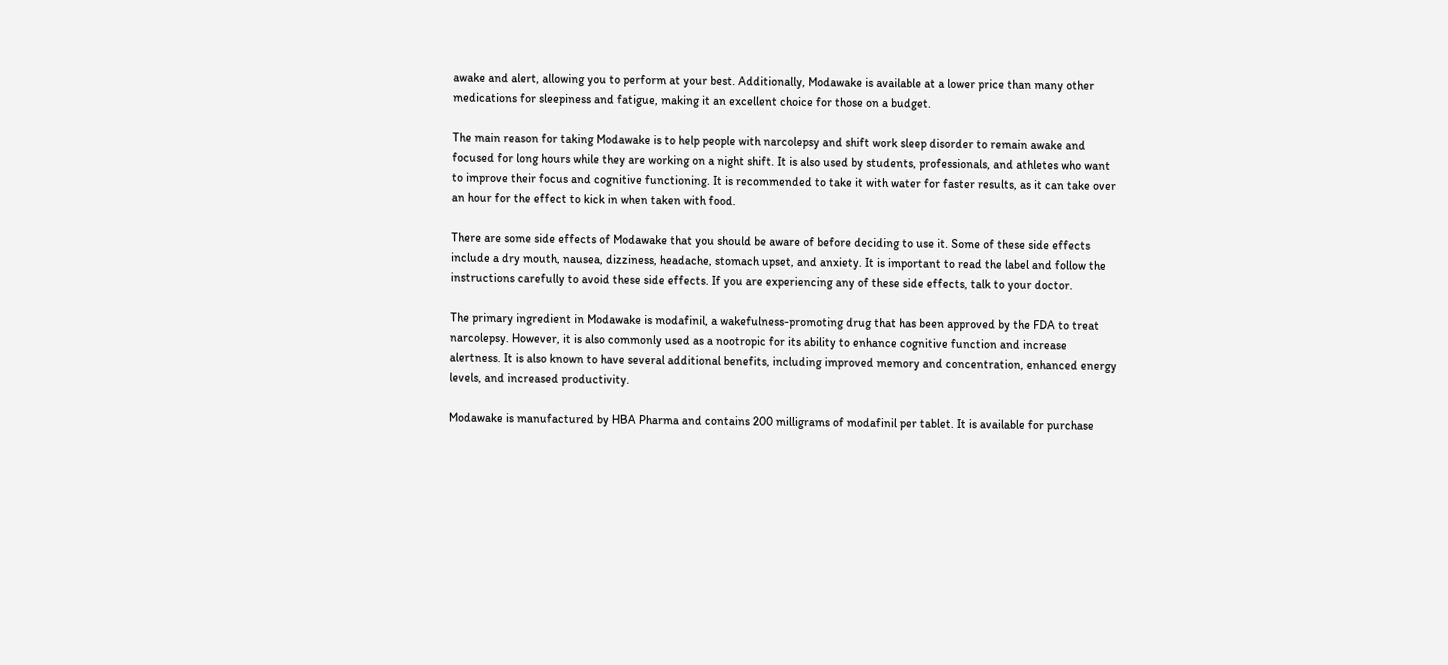awake and alert, allowing you to perform at your best. Additionally, Modawake is available at a lower price than many other medications for sleepiness and fatigue, making it an excellent choice for those on a budget.

The main reason for taking Modawake is to help people with narcolepsy and shift work sleep disorder to remain awake and focused for long hours while they are working on a night shift. It is also used by students, professionals, and athletes who want to improve their focus and cognitive functioning. It is recommended to take it with water for faster results, as it can take over an hour for the effect to kick in when taken with food.

There are some side effects of Modawake that you should be aware of before deciding to use it. Some of these side effects include a dry mouth, nausea, dizziness, headache, stomach upset, and anxiety. It is important to read the label and follow the instructions carefully to avoid these side effects. If you are experiencing any of these side effects, talk to your doctor.

The primary ingredient in Modawake is modafinil, a wakefulness-promoting drug that has been approved by the FDA to treat narcolepsy. However, it is also commonly used as a nootropic for its ability to enhance cognitive function and increase alertness. It is also known to have several additional benefits, including improved memory and concentration, enhanced energy levels, and increased productivity.

Modawake is manufactured by HBA Pharma and contains 200 milligrams of modafinil per tablet. It is available for purchase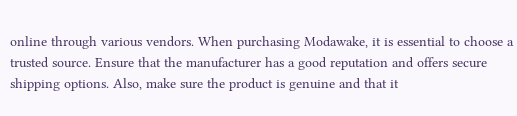online through various vendors. When purchasing Modawake, it is essential to choose a trusted source. Ensure that the manufacturer has a good reputation and offers secure shipping options. Also, make sure the product is genuine and that it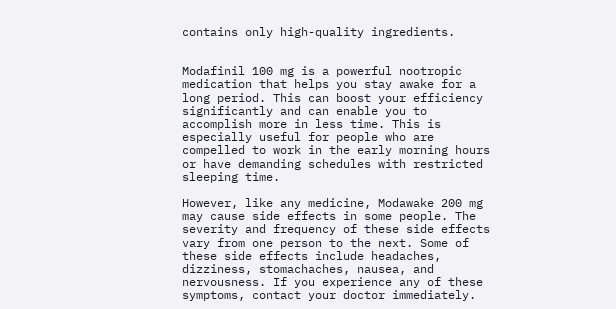contains only high-quality ingredients.


Modafinil 100 mg is a powerful nootropic medication that helps you stay awake for a long period. This can boost your efficiency significantly and can enable you to accomplish more in less time. This is especially useful for people who are compelled to work in the early morning hours or have demanding schedules with restricted sleeping time.

However, like any medicine, Modawake 200 mg may cause side effects in some people. The severity and frequency of these side effects vary from one person to the next. Some of these side effects include headaches, dizziness, stomachaches, nausea, and nervousness. If you experience any of these symptoms, contact your doctor immediately.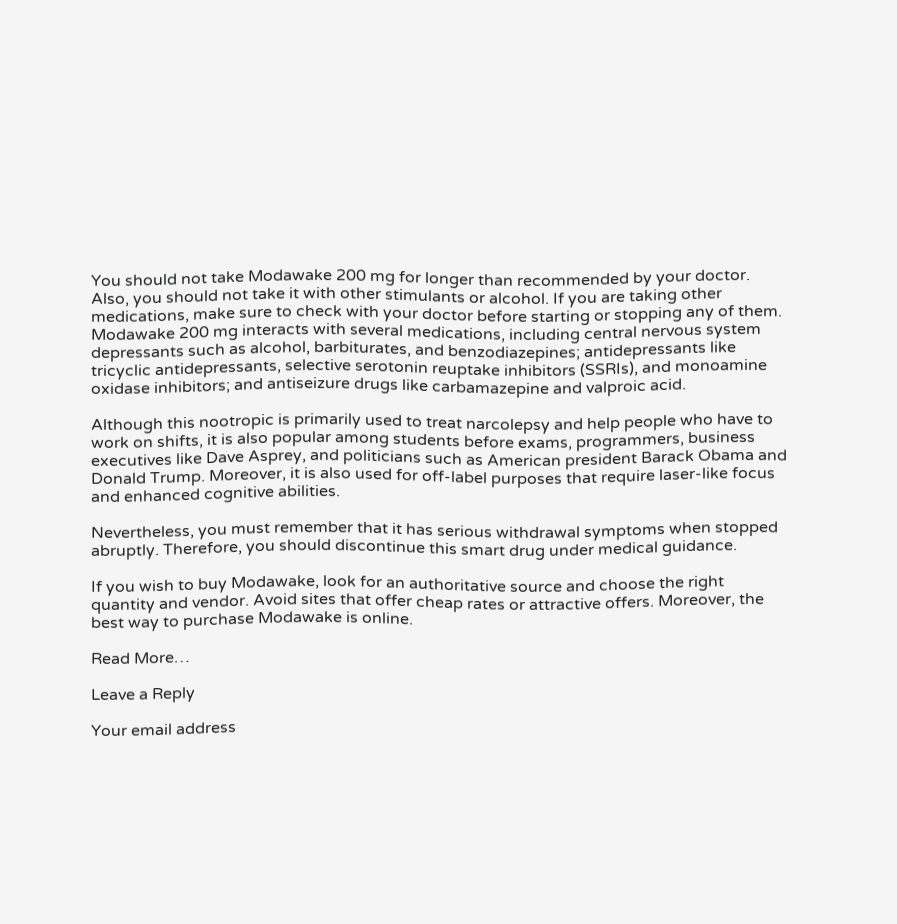You should not take Modawake 200 mg for longer than recommended by your doctor. Also, you should not take it with other stimulants or alcohol. If you are taking other medications, make sure to check with your doctor before starting or stopping any of them. Modawake 200 mg interacts with several medications, including central nervous system depressants such as alcohol, barbiturates, and benzodiazepines; antidepressants like tricyclic antidepressants, selective serotonin reuptake inhibitors (SSRIs), and monoamine oxidase inhibitors; and antiseizure drugs like carbamazepine and valproic acid.

Although this nootropic is primarily used to treat narcolepsy and help people who have to work on shifts, it is also popular among students before exams, programmers, business executives like Dave Asprey, and politicians such as American president Barack Obama and Donald Trump. Moreover, it is also used for off-label purposes that require laser-like focus and enhanced cognitive abilities.

Nevertheless, you must remember that it has serious withdrawal symptoms when stopped abruptly. Therefore, you should discontinue this smart drug under medical guidance.

If you wish to buy Modawake, look for an authoritative source and choose the right quantity and vendor. Avoid sites that offer cheap rates or attractive offers. Moreover, the best way to purchase Modawake is online.

Read More…

Leave a Reply

Your email address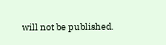will not be published.